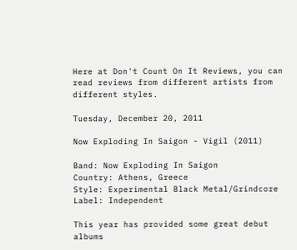Here at Don't Count On It Reviews, you can read reviews from different artists from different styles.

Tuesday, December 20, 2011

Now Exploding In Saigon - Vigil (2011)

Band: Now Exploding In Saigon
Country: Athens, Greece
Style: Experimental Black Metal/Grindcore
Label: Independent

This year has provided some great debut albums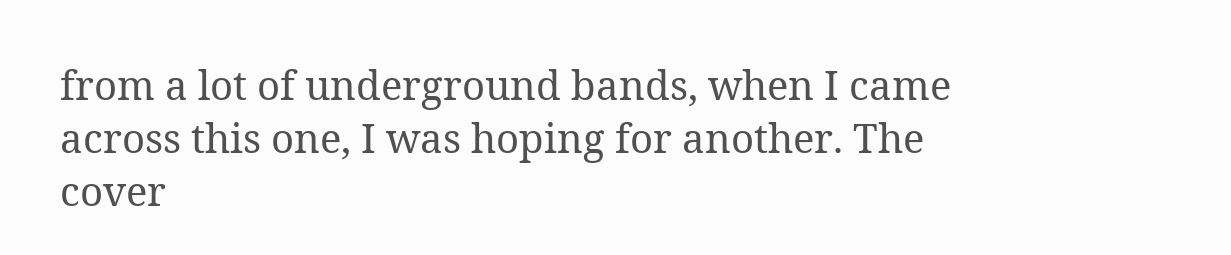from a lot of underground bands, when I came across this one, I was hoping for another. The cover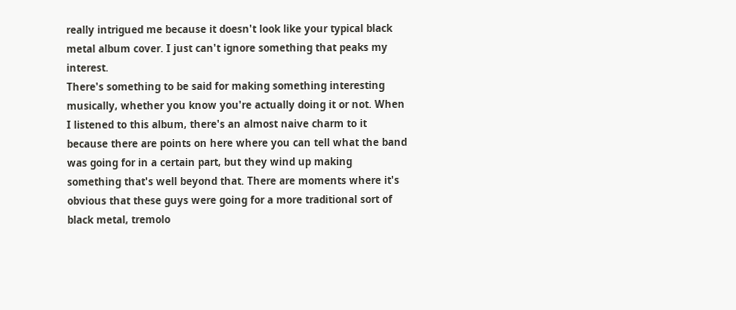really intrigued me because it doesn't look like your typical black metal album cover. I just can't ignore something that peaks my interest.
There's something to be said for making something interesting musically, whether you know you're actually doing it or not. When I listened to this album, there's an almost naive charm to it because there are points on here where you can tell what the band was going for in a certain part, but they wind up making something that's well beyond that. There are moments where it's obvious that these guys were going for a more traditional sort of black metal, tremolo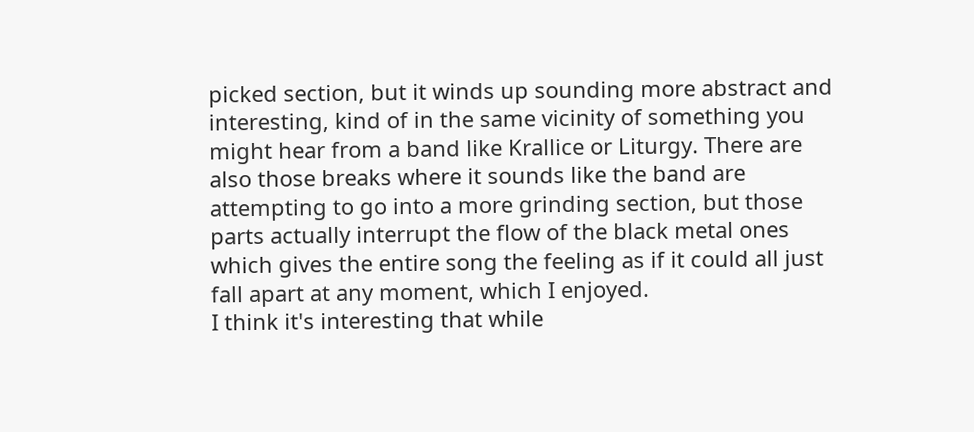picked section, but it winds up sounding more abstract and interesting, kind of in the same vicinity of something you might hear from a band like Krallice or Liturgy. There are also those breaks where it sounds like the band are attempting to go into a more grinding section, but those parts actually interrupt the flow of the black metal ones which gives the entire song the feeling as if it could all just fall apart at any moment, which I enjoyed.
I think it's interesting that while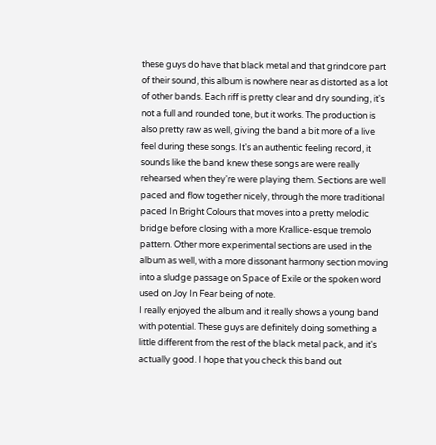these guys do have that black metal and that grindcore part of their sound, this album is nowhere near as distorted as a lot of other bands. Each riff is pretty clear and dry sounding, it's not a full and rounded tone, but it works. The production is also pretty raw as well, giving the band a bit more of a live feel during these songs. It's an authentic feeling record, it sounds like the band knew these songs are were really rehearsed when they're were playing them. Sections are well paced and flow together nicely, through the more traditional paced In Bright Colours that moves into a pretty melodic bridge before closing with a more Krallice-esque tremolo pattern. Other more experimental sections are used in the album as well, with a more dissonant harmony section moving into a sludge passage on Space of Exile or the spoken word used on Joy In Fear being of note.
I really enjoyed the album and it really shows a young band with potential. These guys are definitely doing something a little different from the rest of the black metal pack, and it's actually good. I hope that you check this band out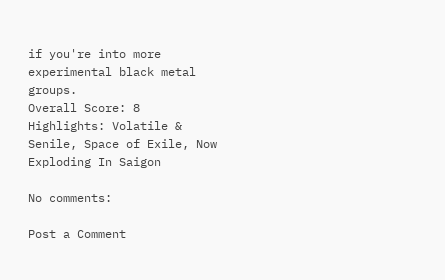if you're into more experimental black metal groups.
Overall Score: 8
Highlights: Volatile & Senile, Space of Exile, Now Exploding In Saigon

No comments:

Post a Comment